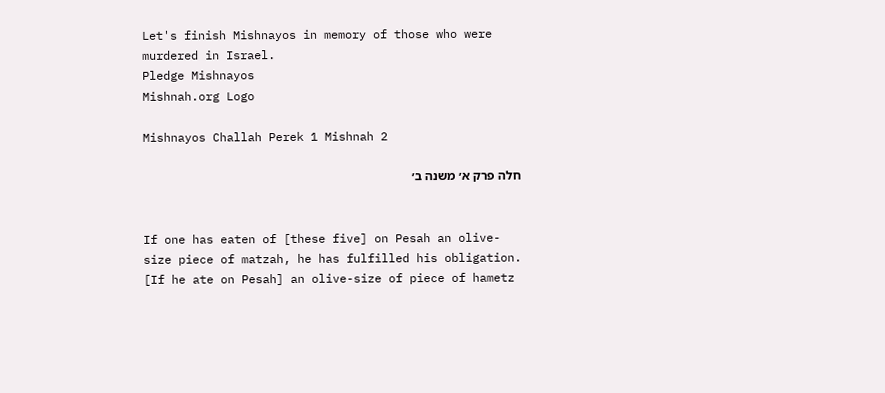Let's finish Mishnayos in memory of those who were murdered in Israel.
Pledge Mishnayos
Mishnah.org Logo

Mishnayos Challah Perek 1 Mishnah 2

חלה פרק א׳ משנה ב׳


If one has eaten of [these five] on Pesah an olive-size piece of matzah, he has fulfilled his obligation. [If he ate on Pesah] an olive-size of piece of hametz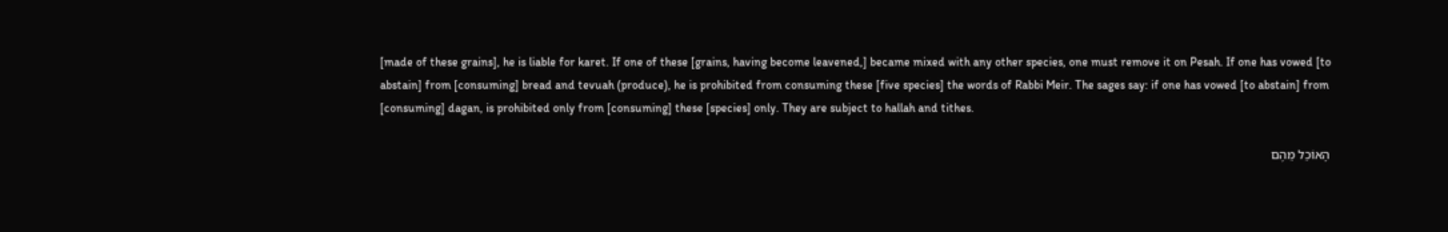[made of these grains], he is liable for karet. If one of these [grains, having become leavened,] became mixed with any other species, one must remove it on Pesah. If one has vowed [to abstain] from [consuming] bread and tevuah (produce), he is prohibited from consuming these [five species] the words of Rabbi Meir. The sages say: if one has vowed [to abstain] from [consuming] dagan, is prohibited only from [consuming] these [species] only. They are subject to hallah and tithes.

הָאוֹכֵל מֵהֶם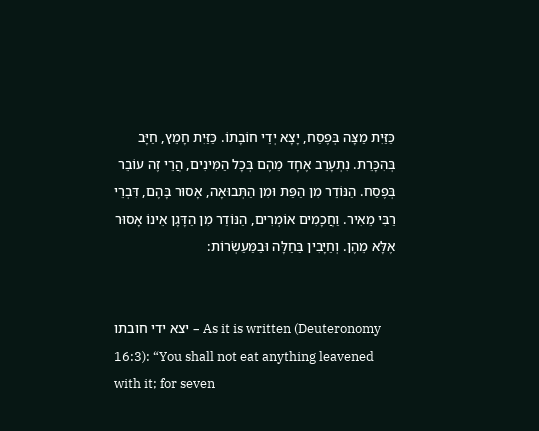כַּזַּיִת מַצָּה בְּפֶסַח, יָצָא יְדֵי חוֹבָתוֹ. כַּזַּיִת חָמֵץ, חַיָּב בְּהִכָּרֵת. נִתְעָרֵב אֶחָד מֵהֶם בְּכָל הַמִּינִים, הֲרֵי זֶה עוֹבֵר בְּפֶסַח. הַנּוֹדֵר מִן הַפַּת וּמִן הַתְּבוּאָה, אָסוּר בָּהֶם, דִּבְרֵי רַבִּי מֵאִיר. וַחֲכָמִים אוֹמְרִים, הַנּוֹדֵר מִן הַדָּגָן אֵינוֹ אָסוּר אֶלָּא מֵהֶן. וְחַיָּבִין בַּחַלָּה וּבַמַּעַשְׂרוֹת:


יצא ידי חובתו – As it is written (Deuteronomy 16:3): “You shall not eat anything leavened with it; for seven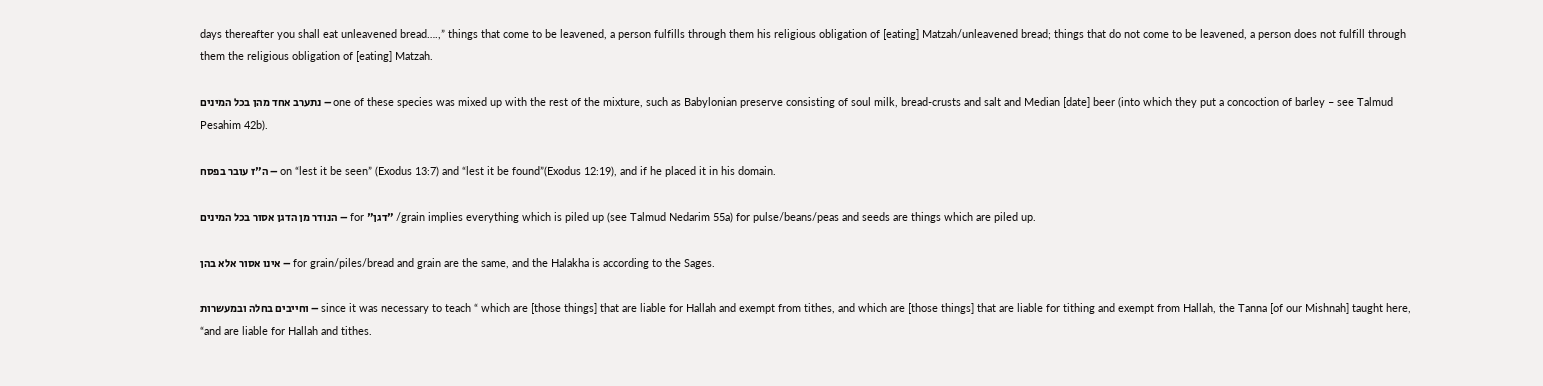days thereafter you shall eat unleavened bread….,” things that come to be leavened, a person fulfills through them his religious obligation of [eating] Matzah/unleavened bread; things that do not come to be leavened, a person does not fulfill through them the religious obligation of [eating] Matzah.

נתערב אחד מהן בכל המינים – one of these species was mixed up with the rest of the mixture, such as Babylonian preserve consisting of soul milk, bread-crusts and salt and Median [date] beer (into which they put a concoction of barley – see Talmud Pesahim 42b).

ה"ז עובר בפסח – on “lest it be seen” (Exodus 13:7) and “lest it be found”(Exodus 12:19), and if he placed it in his domain.

הנודר מן הדגן אסור בכל המינים – for "דגן" /grain implies everything which is piled up (see Talmud Nedarim 55a) for pulse/beans/peas and seeds are things which are piled up.

אינו אסור אלא בהן – for grain/piles/bread and grain are the same, and the Halakha is according to the Sages.

וחייבים בחלה ובמעשרות – since it was necessary to teach “ which are [those things] that are liable for Hallah and exempt from tithes, and which are [those things] that are liable for tithing and exempt from Hallah, the Tanna [of our Mishnah] taught here, “and are liable for Hallah and tithes.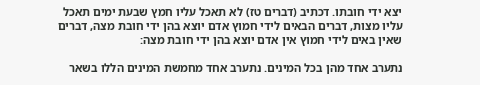יצא ידי חובתו. דכתיב (דברים טז) לא תאכל עליו חמץ שבעת ימים תאכל עליו מצות, דברים הבאים לידי חמוץ אדם יוצא בהן ידי חובת מצה, דברים שאין באים לידי חמוץ אין אדם יוצא בהן ידי חובת מצה:

נתערב אחד מהן בכל המינים. נתערב אחד מחמשת המינים הללו בשאר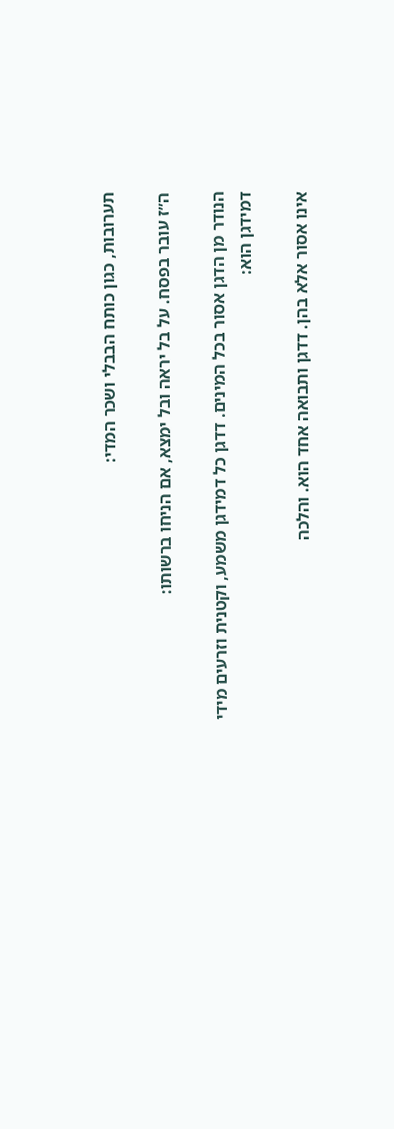תערובות, כגון כותח הבבלי ושכר המדי:

ה״ז עובר בפסח. על בל יראה ובל ימצא, אם הניחו ברשותו:

הנודר מן הדגן אסור בכל המינים. דדגן כל דמידגן משמע, וקטנית וזרעים מידי דמידגן הוא:

אינו אסור אלא בהן. דדגן ותבואה אחד הוא. והלכה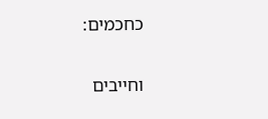כחכמים:

וחייבים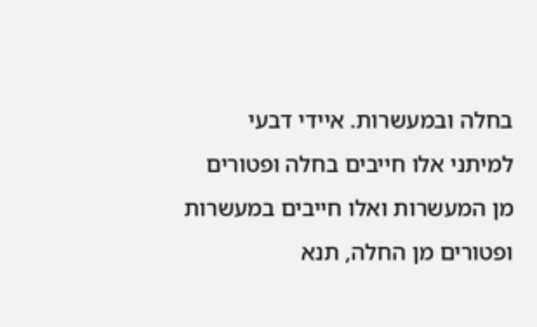בחלה ובמעשרות. איידי דבעי למיתני אלו חייבים בחלה ופטורים מן המעשרות ואלו חייבים במעשרות ופטורים מן החלה, תנא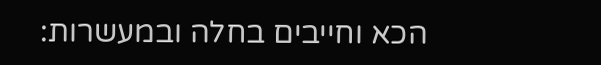הכא וחייבים בחלה ובמעשרות: